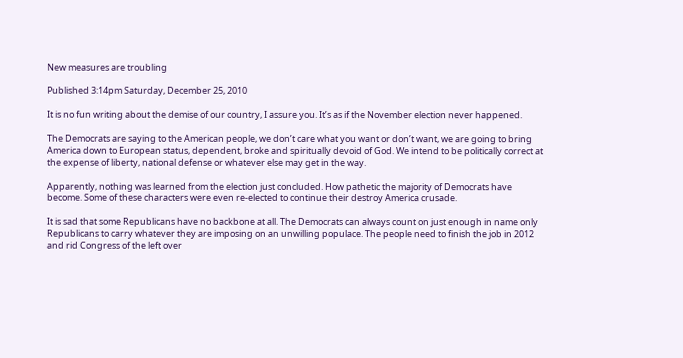New measures are troubling

Published 3:14pm Saturday, December 25, 2010

It is no fun writing about the demise of our country, I assure you. It’s as if the November election never happened.

The Democrats are saying to the American people, we don’t care what you want or don’t want, we are going to bring America down to European status, dependent, broke and spiritually devoid of God. We intend to be politically correct at the expense of liberty, national defense or whatever else may get in the way.

Apparently, nothing was learned from the election just concluded. How pathetic the majority of Democrats have become. Some of these characters were even re-elected to continue their destroy America crusade.

It is sad that some Republicans have no backbone at all. The Democrats can always count on just enough in name only Republicans to carry whatever they are imposing on an unwilling populace. The people need to finish the job in 2012 and rid Congress of the left over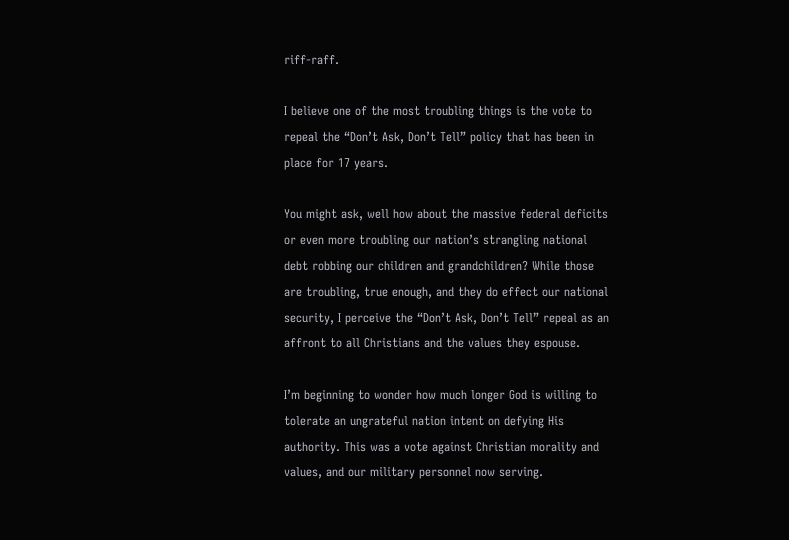riff-raff.

I believe one of the most troubling things is the vote to repeal the “Don’t Ask, Don’t Tell” policy that has been in place for 17 years.

You might ask, well how about the massive federal deficits or even more troubling our nation’s strangling national debt robbing our children and grandchildren? While those are troubling, true enough, and they do effect our national security, I perceive the “Don’t Ask, Don’t Tell” repeal as an affront to all Christians and the values they espouse.

I’m beginning to wonder how much longer God is willing to tolerate an ungrateful nation intent on defying His authority. This was a vote against Christian morality and values, and our military personnel now serving.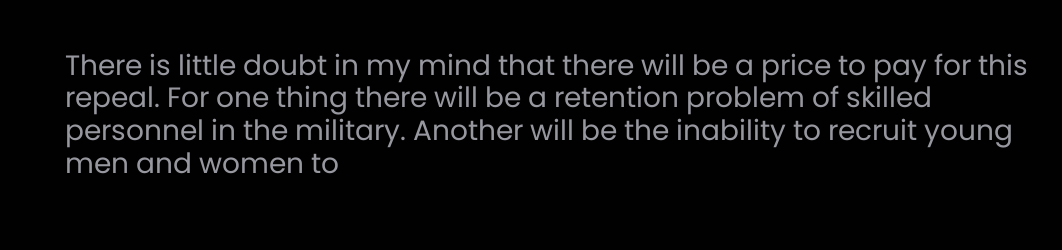There is little doubt in my mind that there will be a price to pay for this repeal. For one thing there will be a retention problem of skilled personnel in the military. Another will be the inability to recruit young men and women to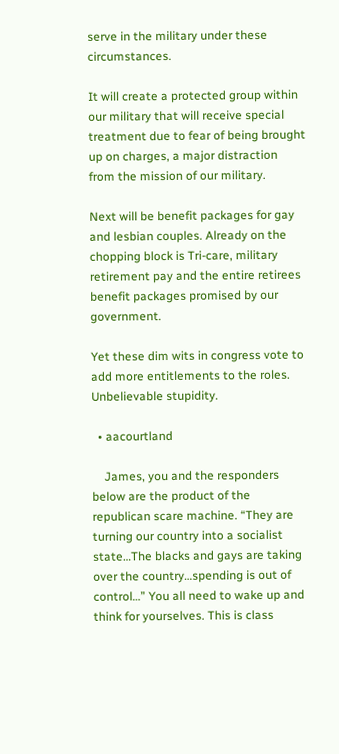serve in the military under these circumstances.

It will create a protected group within our military that will receive special treatment due to fear of being brought up on charges, a major distraction from the mission of our military.

Next will be benefit packages for gay and lesbian couples. Already on the chopping block is Tri-care, military retirement pay and the entire retirees benefit packages promised by our government.

Yet these dim wits in congress vote to add more entitlements to the roles. Unbelievable stupidity.

  • aacourtland

    James, you and the responders below are the product of the republican scare machine. “They are turning our country into a socialist state…The blacks and gays are taking over the country…spending is out of control…” You all need to wake up and think for yourselves. This is class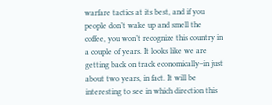warfare tactics at its best, and if you people don’t wake up and smell the coffee, you won’t recognize this country in a couple of years. It looks like we are getting back on track economically–in just about two years, in fact. It will be interesting to see in which direction this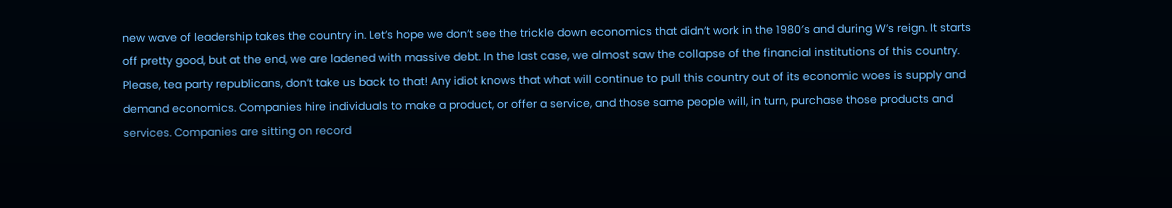new wave of leadership takes the country in. Let’s hope we don’t see the trickle down economics that didn’t work in the 1980′s and during W’s reign. It starts off pretty good, but at the end, we are ladened with massive debt. In the last case, we almost saw the collapse of the financial institutions of this country. Please, tea party republicans, don’t take us back to that! Any idiot knows that what will continue to pull this country out of its economic woes is supply and demand economics. Companies hire individuals to make a product, or offer a service, and those same people will, in turn, purchase those products and services. Companies are sitting on record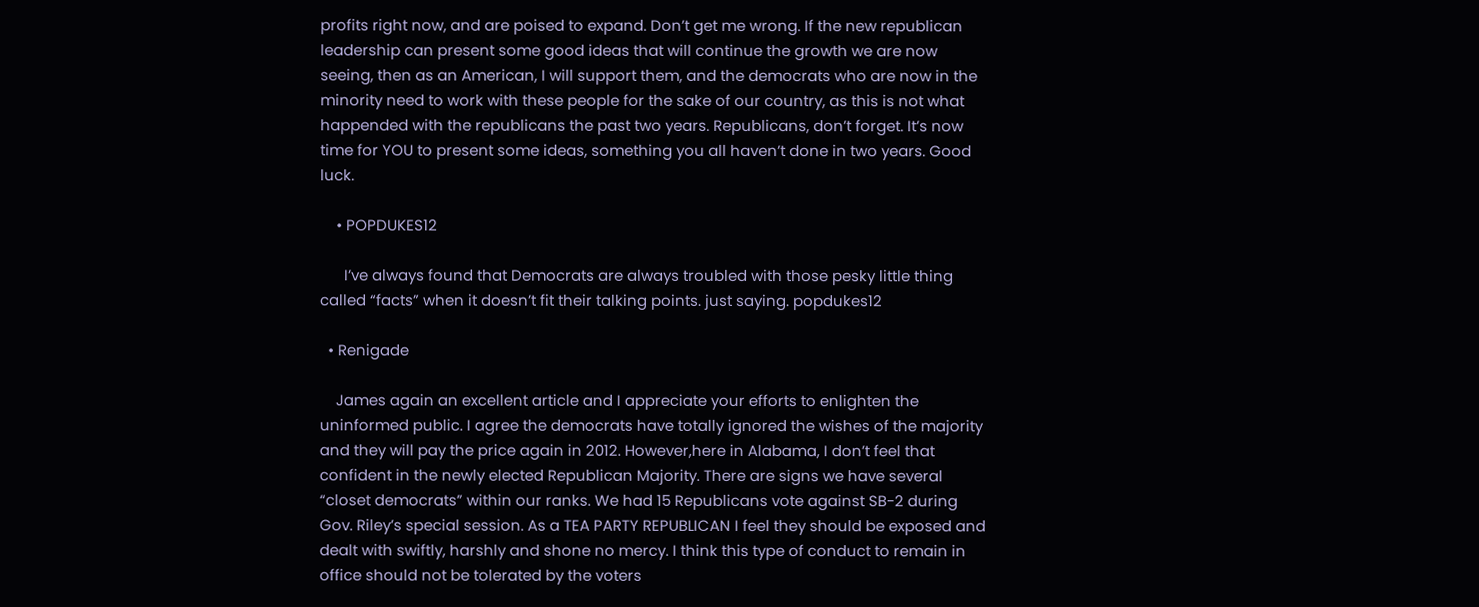profits right now, and are poised to expand. Don’t get me wrong. If the new republican leadership can present some good ideas that will continue the growth we are now seeing, then as an American, I will support them, and the democrats who are now in the minority need to work with these people for the sake of our country, as this is not what happended with the republicans the past two years. Republicans, don’t forget. It’s now time for YOU to present some ideas, something you all haven’t done in two years. Good luck.

    • POPDUKES12

      I’ve always found that Democrats are always troubled with those pesky little thing called “facts” when it doesn’t fit their talking points. just saying. popdukes12

  • Renigade

    James again an excellent article and I appreciate your efforts to enlighten the uninformed public. I agree the democrats have totally ignored the wishes of the majority and they will pay the price again in 2012. However,here in Alabama, I don’t feel that confident in the newly elected Republican Majority. There are signs we have several “closet democrats” within our ranks. We had 15 Republicans vote against SB-2 during Gov. Riley’s special session. As a TEA PARTY REPUBLICAN I feel they should be exposed and dealt with swiftly, harshly and shone no mercy. I think this type of conduct to remain in office should not be tolerated by the voters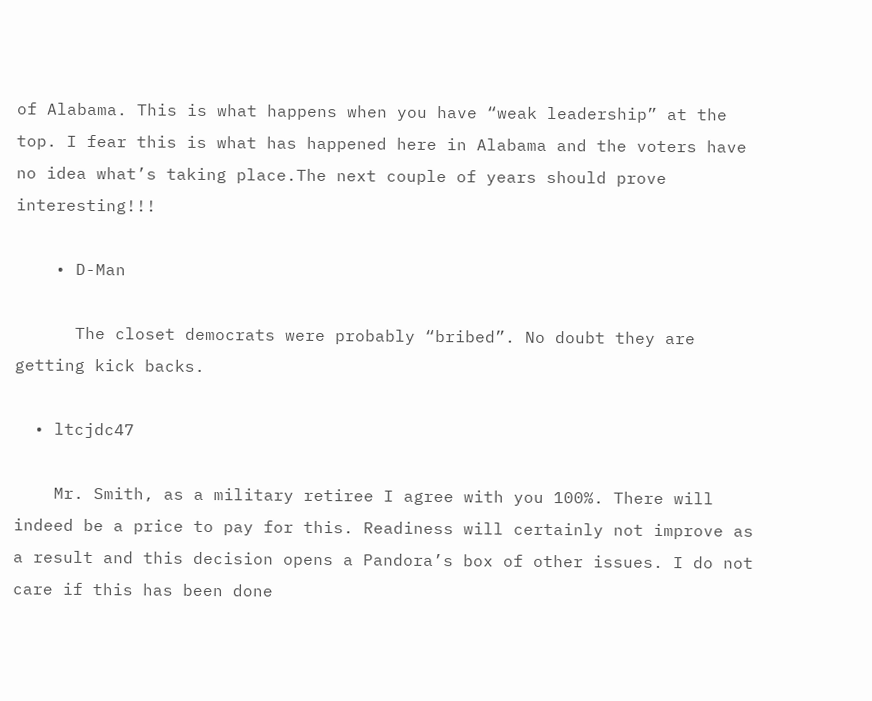of Alabama. This is what happens when you have “weak leadership” at the top. I fear this is what has happened here in Alabama and the voters have no idea what’s taking place.The next couple of years should prove interesting!!!

    • D-Man

      The closet democrats were probably “bribed”. No doubt they are getting kick backs.

  • ltcjdc47

    Mr. Smith, as a military retiree I agree with you 100%. There will indeed be a price to pay for this. Readiness will certainly not improve as a result and this decision opens a Pandora’s box of other issues. I do not care if this has been done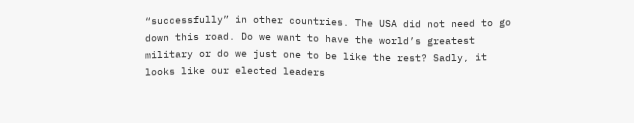“successfully” in other countries. The USA did not need to go down this road. Do we want to have the world’s greatest military or do we just one to be like the rest? Sadly, it looks like our elected leaders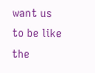want us to be like the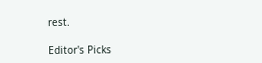rest.

Editor's Picks